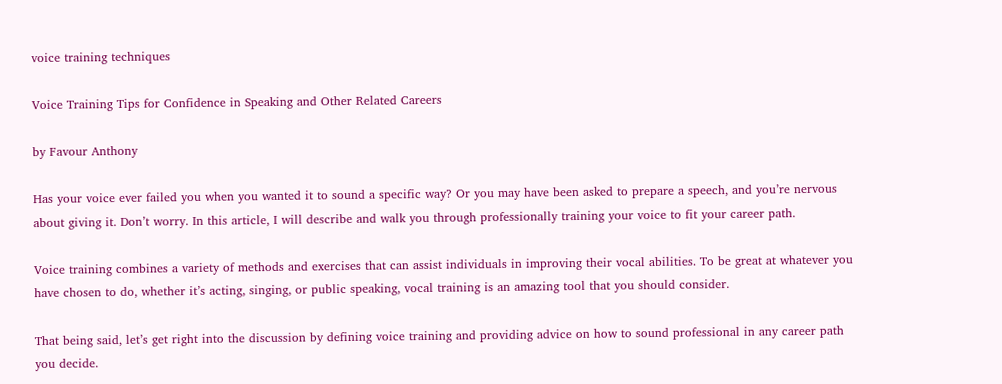voice training techniques

Voice Training Tips for Confidence in Speaking and Other Related Careers

by Favour Anthony

Has your voice ever failed you when you wanted it to sound a specific way? Or you may have been asked to prepare a speech, and you’re nervous about giving it. Don’t worry. In this article, I will describe and walk you through professionally training your voice to fit your career path.

Voice training combines a variety of methods and exercises that can assist individuals in improving their vocal abilities. To be great at whatever you have chosen to do, whether it’s acting, singing, or public speaking, vocal training is an amazing tool that you should consider.

That being said, let’s get right into the discussion by defining voice training and providing advice on how to sound professional in any career path you decide.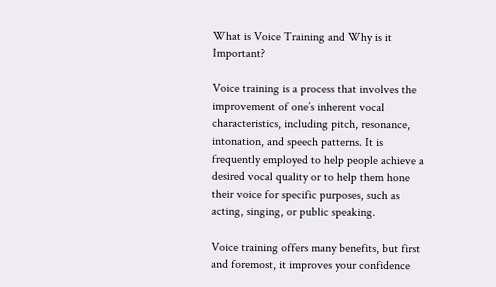What is Voice Training and Why is it Important?

Voice training is a process that involves the improvement of one’s inherent vocal characteristics, including pitch, resonance, intonation, and speech patterns. It is frequently employed to help people achieve a desired vocal quality or to help them hone their voice for specific purposes, such as acting, singing, or public speaking.

Voice training offers many benefits, but first and foremost, it improves your confidence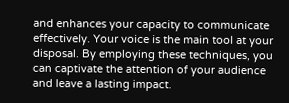and enhances your capacity to communicate effectively. Your voice is the main tool at your disposal. By employing these techniques, you can captivate the attention of your audience and leave a lasting impact.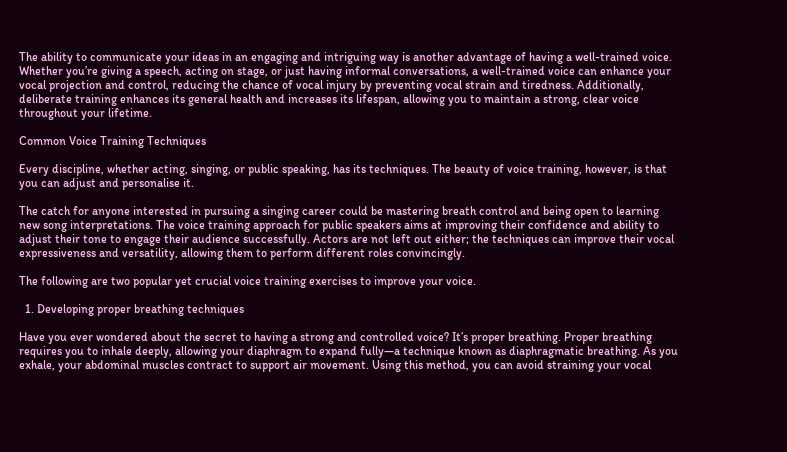The ability to communicate your ideas in an engaging and intriguing way is another advantage of having a well-trained voice. Whether you’re giving a speech, acting on stage, or just having informal conversations, a well-trained voice can enhance your vocal projection and control, reducing the chance of vocal injury by preventing vocal strain and tiredness. Additionally,  deliberate training enhances its general health and increases its lifespan, allowing you to maintain a strong, clear voice throughout your lifetime.

Common Voice Training Techniques

Every discipline, whether acting, singing, or public speaking, has its techniques. The beauty of voice training, however, is that you can adjust and personalise it.

The catch for anyone interested in pursuing a singing career could be mastering breath control and being open to learning new song interpretations. The voice training approach for public speakers aims at improving their confidence and ability to adjust their tone to engage their audience successfully. Actors are not left out either; the techniques can improve their vocal expressiveness and versatility, allowing them to perform different roles convincingly.

The following are two popular yet crucial voice training exercises to improve your voice.

  1. Developing proper breathing techniques

Have you ever wondered about the secret to having a strong and controlled voice? It’s proper breathing. Proper breathing requires you to inhale deeply, allowing your diaphragm to expand fully—a technique known as diaphragmatic breathing. As you exhale, your abdominal muscles contract to support air movement. Using this method, you can avoid straining your vocal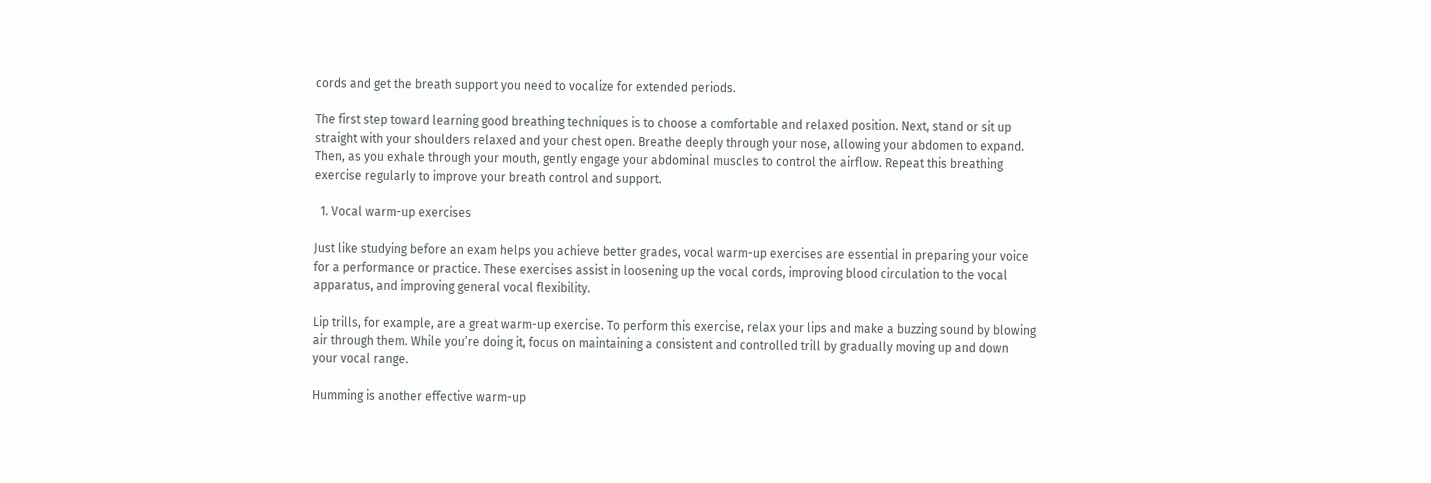cords and get the breath support you need to vocalize for extended periods.

The first step toward learning good breathing techniques is to choose a comfortable and relaxed position. Next, stand or sit up straight with your shoulders relaxed and your chest open. Breathe deeply through your nose, allowing your abdomen to expand. Then, as you exhale through your mouth, gently engage your abdominal muscles to control the airflow. Repeat this breathing exercise regularly to improve your breath control and support.

  1. Vocal warm-up exercises

Just like studying before an exam helps you achieve better grades, vocal warm-up exercises are essential in preparing your voice for a performance or practice. These exercises assist in loosening up the vocal cords, improving blood circulation to the vocal apparatus, and improving general vocal flexibility.

Lip trills, for example, are a great warm-up exercise. To perform this exercise, relax your lips and make a buzzing sound by blowing air through them. While you’re doing it, focus on maintaining a consistent and controlled trill by gradually moving up and down your vocal range.

Humming is another effective warm-up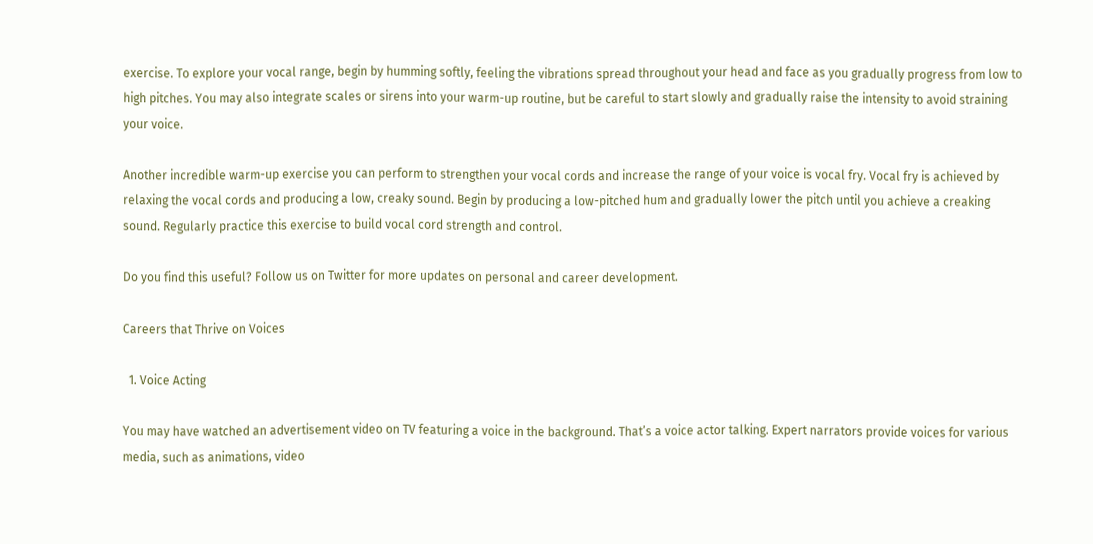exercise. To explore your vocal range, begin by humming softly, feeling the vibrations spread throughout your head and face as you gradually progress from low to high pitches. You may also integrate scales or sirens into your warm-up routine, but be careful to start slowly and gradually raise the intensity to avoid straining your voice.

Another incredible warm-up exercise you can perform to strengthen your vocal cords and increase the range of your voice is vocal fry. Vocal fry is achieved by relaxing the vocal cords and producing a low, creaky sound. Begin by producing a low-pitched hum and gradually lower the pitch until you achieve a creaking sound. Regularly practice this exercise to build vocal cord strength and control.

Do you find this useful? Follow us on Twitter for more updates on personal and career development.

Careers that Thrive on Voices

  1. Voice Acting

You may have watched an advertisement video on TV featuring a voice in the background. That’s a voice actor talking. Expert narrators provide voices for various media, such as animations, video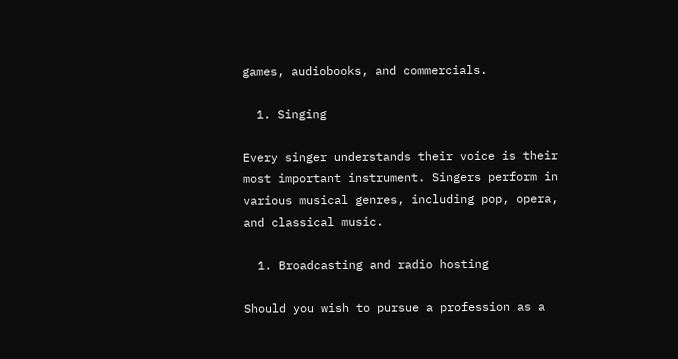games, audiobooks, and commercials.

  1. Singing

Every singer understands their voice is their most important instrument. Singers perform in various musical genres, including pop, opera, and classical music.

  1. Broadcasting and radio hosting

Should you wish to pursue a profession as a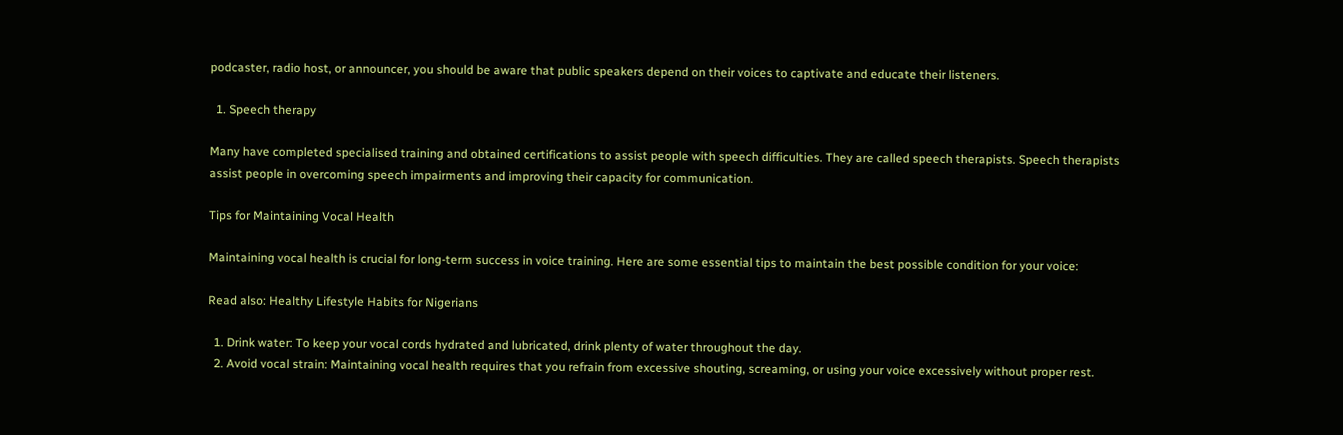podcaster, radio host, or announcer, you should be aware that public speakers depend on their voices to captivate and educate their listeners.

  1. Speech therapy

Many have completed specialised training and obtained certifications to assist people with speech difficulties. They are called speech therapists. Speech therapists assist people in overcoming speech impairments and improving their capacity for communication.

Tips for Maintaining Vocal Health

Maintaining vocal health is crucial for long-term success in voice training. Here are some essential tips to maintain the best possible condition for your voice:

Read also: Healthy Lifestyle Habits for Nigerians

  1. Drink water: To keep your vocal cords hydrated and lubricated, drink plenty of water throughout the day.
  2. Avoid vocal strain: Maintaining vocal health requires that you refrain from excessive shouting, screaming, or using your voice excessively without proper rest.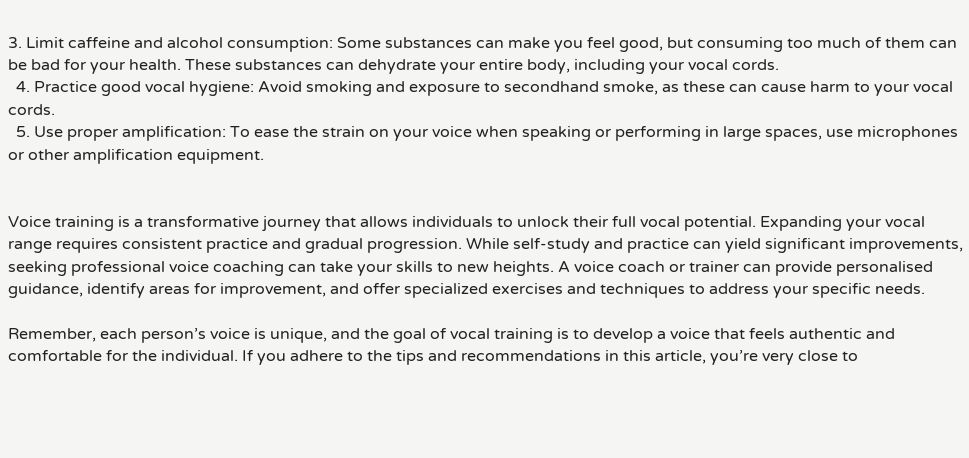3. Limit caffeine and alcohol consumption: Some substances can make you feel good, but consuming too much of them can be bad for your health. These substances can dehydrate your entire body, including your vocal cords.
  4. Practice good vocal hygiene: Avoid smoking and exposure to secondhand smoke, as these can cause harm to your vocal cords.
  5. Use proper amplification: To ease the strain on your voice when speaking or performing in large spaces, use microphones or other amplification equipment.


Voice training is a transformative journey that allows individuals to unlock their full vocal potential. Expanding your vocal range requires consistent practice and gradual progression. While self-study and practice can yield significant improvements, seeking professional voice coaching can take your skills to new heights. A voice coach or trainer can provide personalised guidance, identify areas for improvement, and offer specialized exercises and techniques to address your specific needs.

Remember, each person’s voice is unique, and the goal of vocal training is to develop a voice that feels authentic and comfortable for the individual. If you adhere to the tips and recommendations in this article, you’re very close to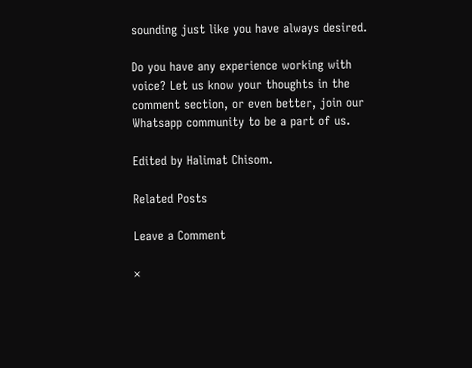sounding just like you have always desired.

Do you have any experience working with voice? Let us know your thoughts in the comment section, or even better, join our Whatsapp community to be a part of us.

Edited by Halimat Chisom.

Related Posts

Leave a Comment

×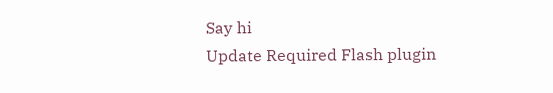Say hi
Update Required Flash plugin